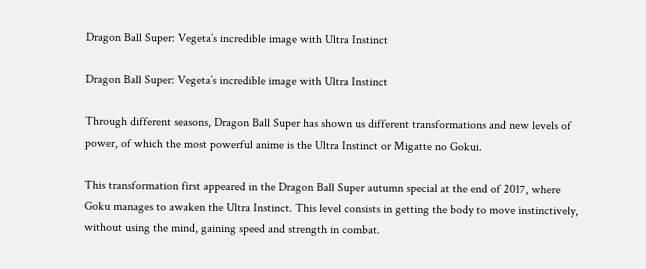Dragon Ball Super: Vegeta’s incredible image with Ultra Instinct

Dragon Ball Super: Vegeta’s incredible image with Ultra Instinct

Through different seasons, Dragon Ball Super has shown us different transformations and new levels of power, of which the most powerful anime is the Ultra Instinct or Migatte no Gokui.

This transformation first appeared in the Dragon Ball Super autumn special at the end of 2017, where Goku manages to awaken the Ultra Instinct. This level consists in getting the body to move instinctively, without using the mind, gaining speed and strength in combat.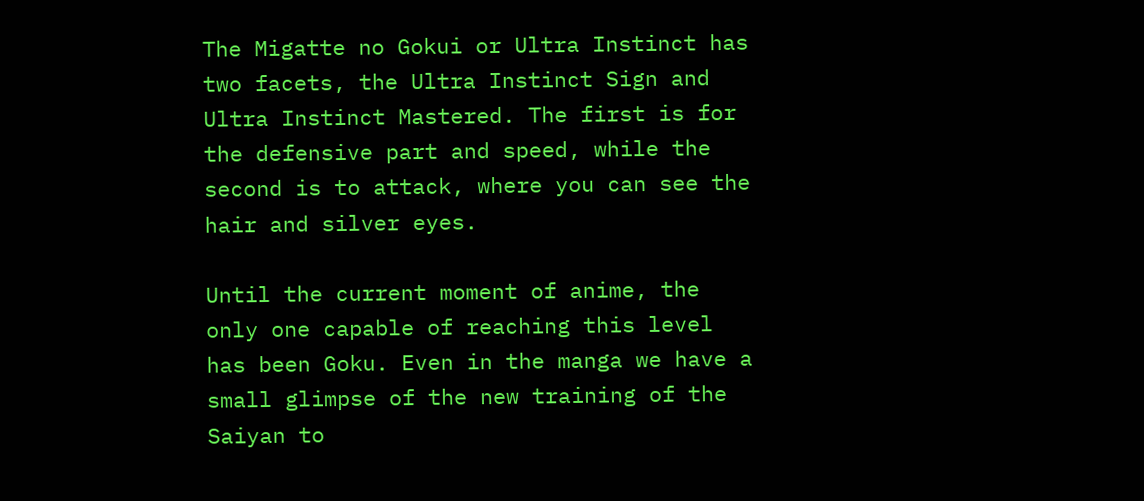The Migatte no Gokui or Ultra Instinct has two facets, the Ultra Instinct Sign and Ultra Instinct Mastered. The first is for the defensive part and speed, while the second is to attack, where you can see the hair and silver eyes.

Until the current moment of anime, the only one capable of reaching this level has been Goku. Even in the manga we have a small glimpse of the new training of the Saiyan to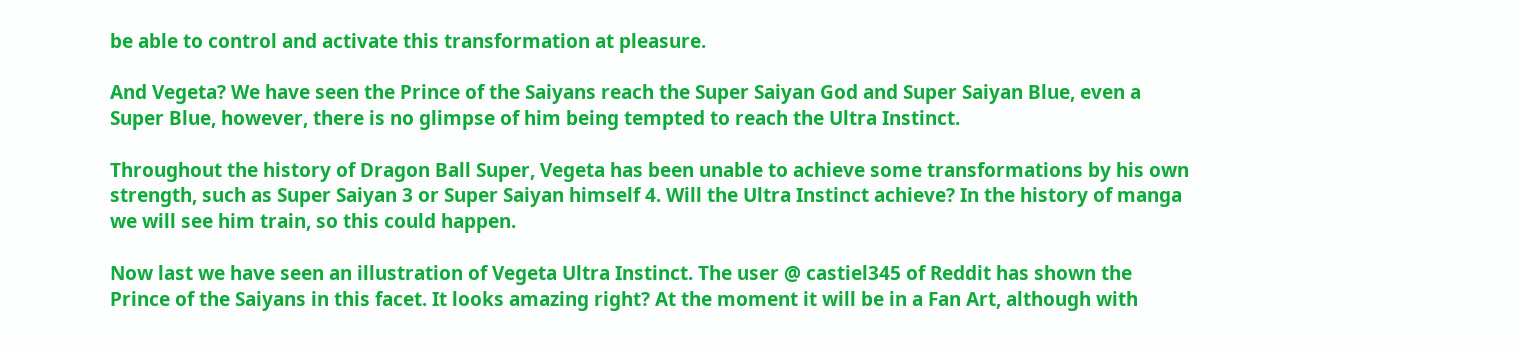be able to control and activate this transformation at pleasure.

And Vegeta? We have seen the Prince of the Saiyans reach the Super Saiyan God and Super Saiyan Blue, even a Super Blue, however, there is no glimpse of him being tempted to reach the Ultra Instinct.

Throughout the history of Dragon Ball Super, Vegeta has been unable to achieve some transformations by his own strength, such as Super Saiyan 3 or Super Saiyan himself 4. Will the Ultra Instinct achieve? In the history of manga we will see him train, so this could happen.

Now last we have seen an illustration of Vegeta Ultra Instinct. The user @ castiel345 of Reddit has shown the Prince of the Saiyans in this facet. It looks amazing right? At the moment it will be in a Fan Art, although with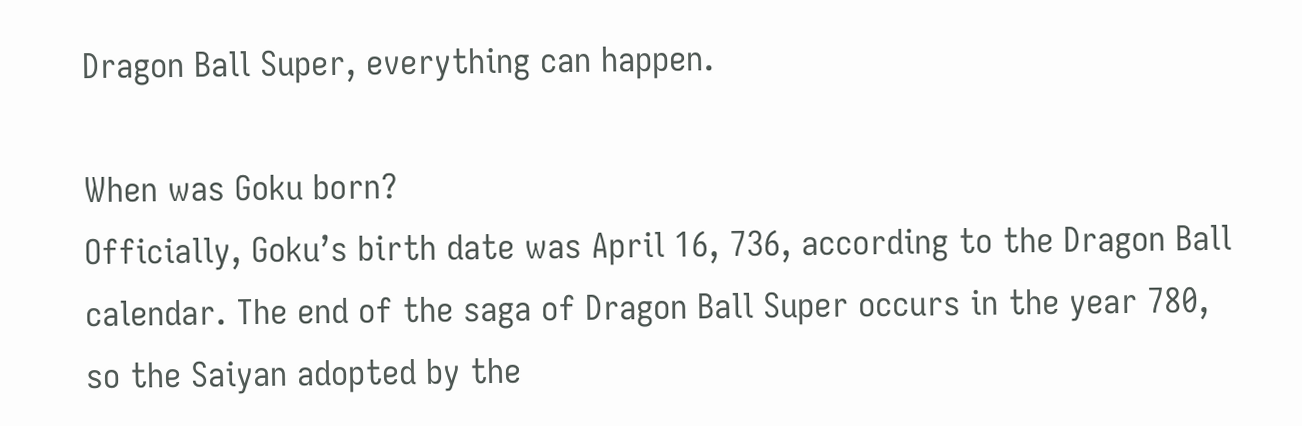Dragon Ball Super, everything can happen.

When was Goku born?
Officially, Goku’s birth date was April 16, 736, according to the Dragon Ball calendar. The end of the saga of Dragon Ball Super occurs in the year 780, so the Saiyan adopted by the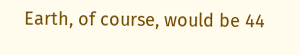Earth, of course, would be 44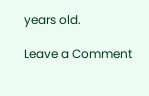years old.

Leave a Comment